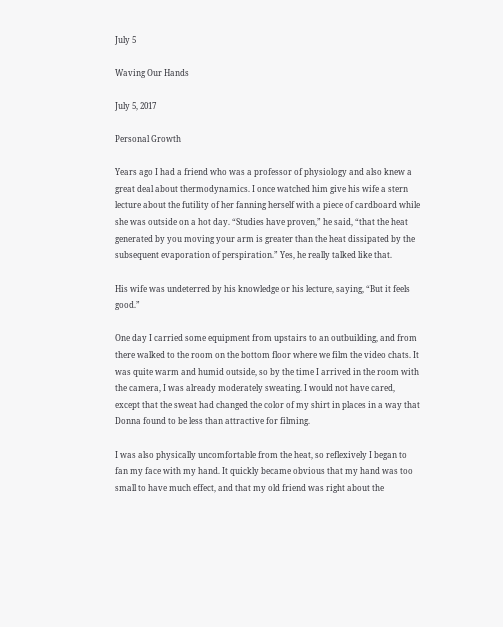July 5

Waving Our Hands

July 5, 2017

Personal Growth

Years ago I had a friend who was a professor of physiology and also knew a great deal about thermodynamics. I once watched him give his wife a stern lecture about the futility of her fanning herself with a piece of cardboard while she was outside on a hot day. “Studies have proven,” he said, “that the heat generated by you moving your arm is greater than the heat dissipated by the subsequent evaporation of perspiration.” Yes, he really talked like that.

His wife was undeterred by his knowledge or his lecture, saying, “But it feels good.”

One day I carried some equipment from upstairs to an outbuilding, and from there walked to the room on the bottom floor where we film the video chats. It was quite warm and humid outside, so by the time I arrived in the room with the camera, I was already moderately sweating. I would not have cared, except that the sweat had changed the color of my shirt in places in a way that Donna found to be less than attractive for filming.

I was also physically uncomfortable from the heat, so reflexively I began to fan my face with my hand. It quickly became obvious that my hand was too small to have much effect, and that my old friend was right about the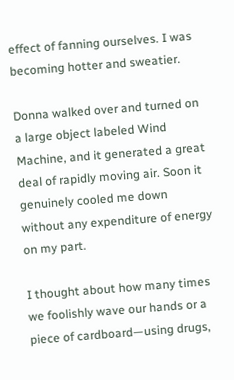effect of fanning ourselves. I was becoming hotter and sweatier.

Donna walked over and turned on a large object labeled Wind Machine, and it generated a great deal of rapidly moving air. Soon it genuinely cooled me down without any expenditure of energy on my part.

I thought about how many times we foolishly wave our hands or a piece of cardboard—using drugs,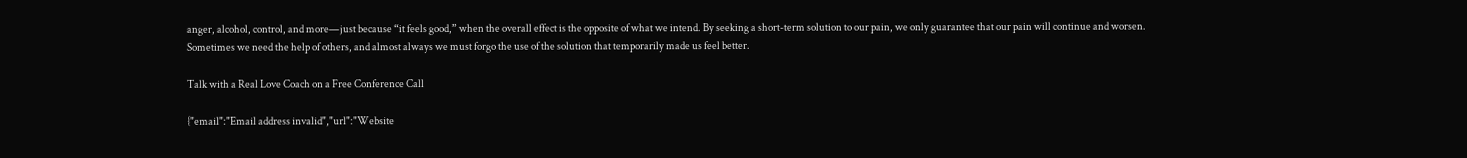anger, alcohol, control, and more—just because “it feels good,” when the overall effect is the opposite of what we intend. By seeking a short-term solution to our pain, we only guarantee that our pain will continue and worsen. Sometimes we need the help of others, and almost always we must forgo the use of the solution that temporarily made us feel better.

Talk with a Real Love Coach on a Free Conference Call

{"email":"Email address invalid","url":"Website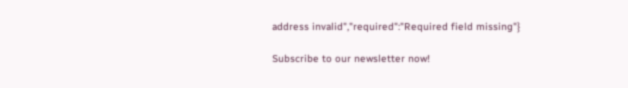address invalid","required":"Required field missing"}

Subscribe to our newsletter now!